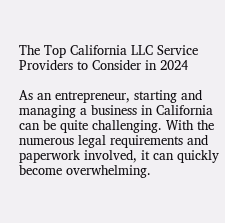The Top California LLC Service Providers to Consider in 2024

As an entrepreneur, starting and managing a business in California can be quite challenging. With the numerous legal requirements and paperwork involved, it can quickly become overwhelming.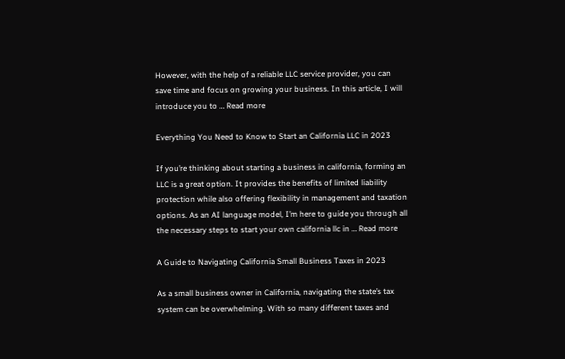However, with the help of a reliable LLC service provider, you can save time and focus on growing your business. In this article, I will introduce you to … Read more

Everything You Need to Know to Start an California LLC in 2023

If you’re thinking about starting a business in california, forming an LLC is a great option. It provides the benefits of limited liability protection while also offering flexibility in management and taxation options. As an AI language model, I’m here to guide you through all the necessary steps to start your own california llc in … Read more

A Guide to Navigating California Small Business Taxes in 2023

As a small business owner in California, navigating the state’s tax system can be overwhelming. With so many different taxes and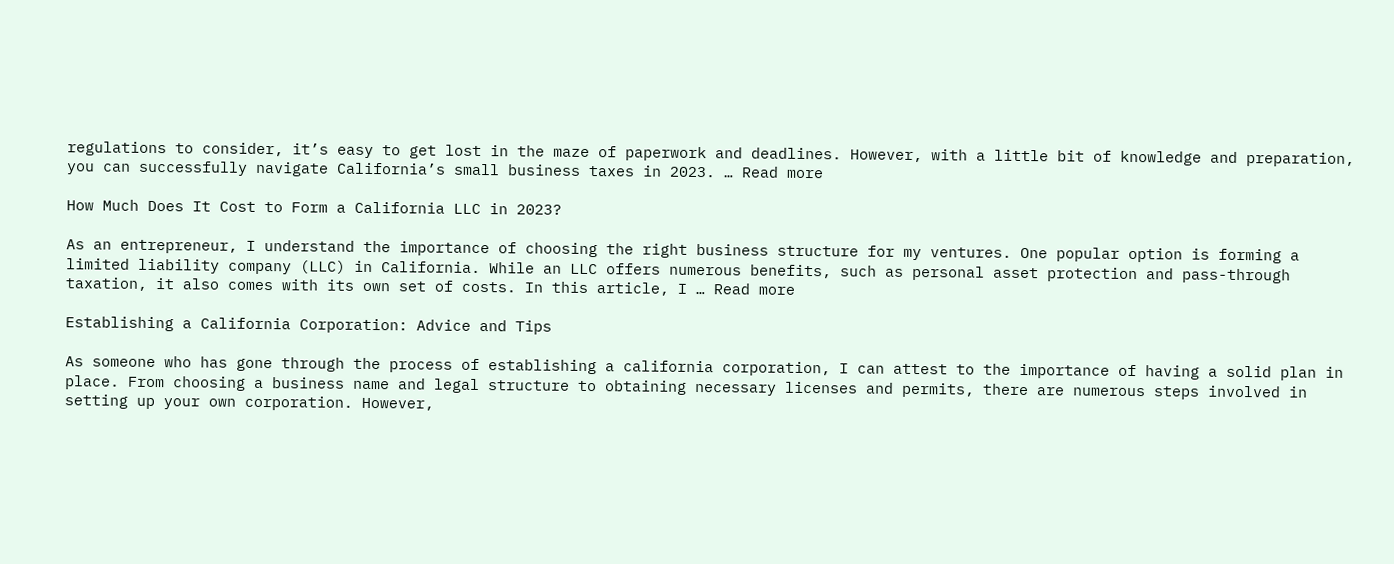regulations to consider, it’s easy to get lost in the maze of paperwork and deadlines. However, with a little bit of knowledge and preparation, you can successfully navigate California’s small business taxes in 2023. … Read more

How Much Does It Cost to Form a California LLC in 2023?

As an entrepreneur, I understand the importance of choosing the right business structure for my ventures. One popular option is forming a limited liability company (LLC) in California. While an LLC offers numerous benefits, such as personal asset protection and pass-through taxation, it also comes with its own set of costs. In this article, I … Read more

Establishing a California Corporation: Advice and Tips

As someone who has gone through the process of establishing a california corporation, I can attest to the importance of having a solid plan in place. From choosing a business name and legal structure to obtaining necessary licenses and permits, there are numerous steps involved in setting up your own corporation. However,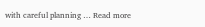with careful planning … Read more